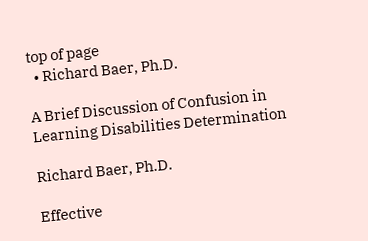top of page
  • Richard Baer, Ph.D.

A Brief Discussion of Confusion in Learning Disabilities Determination

Richard Baer, Ph.D.

Effective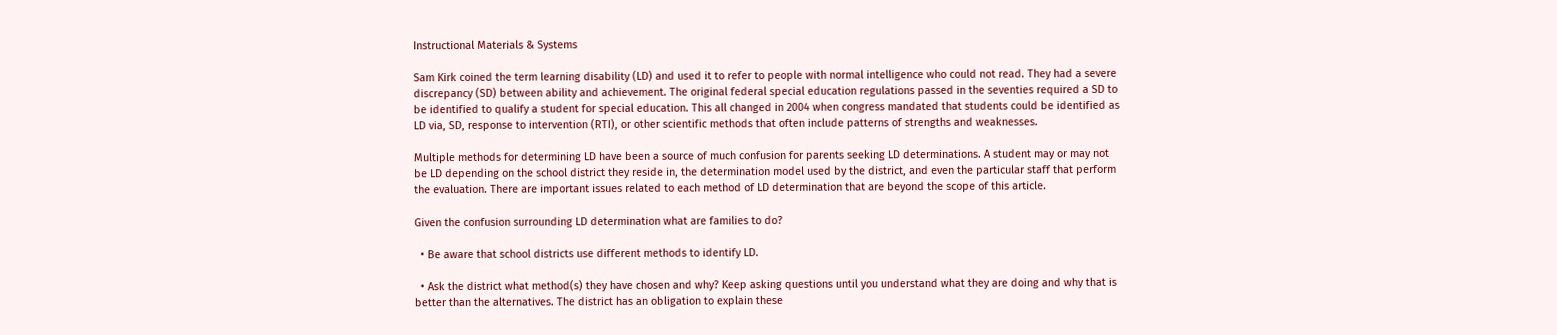Instructional Materials & Systems

Sam Kirk coined the term learning disability (LD) and used it to refer to people with normal intelligence who could not read. They had a severe discrepancy (SD) between ability and achievement. The original federal special education regulations passed in the seventies required a SD to be identified to qualify a student for special education. This all changed in 2004 when congress mandated that students could be identified as LD via, SD, response to intervention (RTI), or other scientific methods that often include patterns of strengths and weaknesses.

Multiple methods for determining LD have been a source of much confusion for parents seeking LD determinations. A student may or may not be LD depending on the school district they reside in, the determination model used by the district, and even the particular staff that perform the evaluation. There are important issues related to each method of LD determination that are beyond the scope of this article.

Given the confusion surrounding LD determination what are families to do?

  • Be aware that school districts use different methods to identify LD.

  • Ask the district what method(s) they have chosen and why? Keep asking questions until you understand what they are doing and why that is better than the alternatives. The district has an obligation to explain these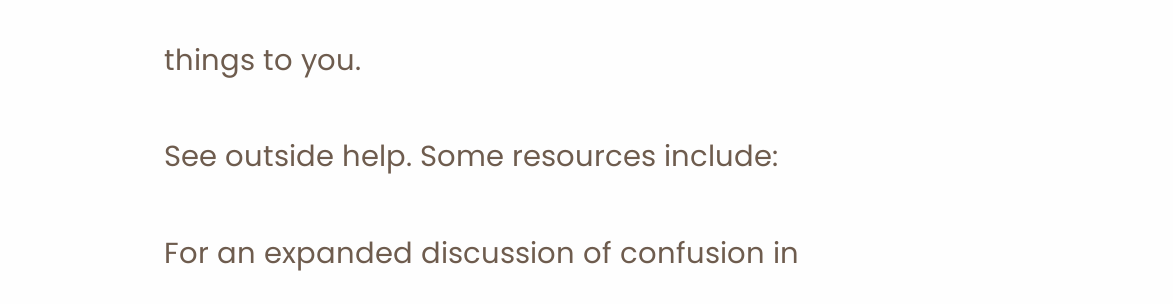things to you.

See outside help. Some resources include:

For an expanded discussion of confusion in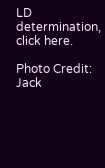LD determination, click here.

Photo Credit: Jack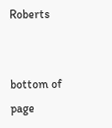Roberts


bottom of page